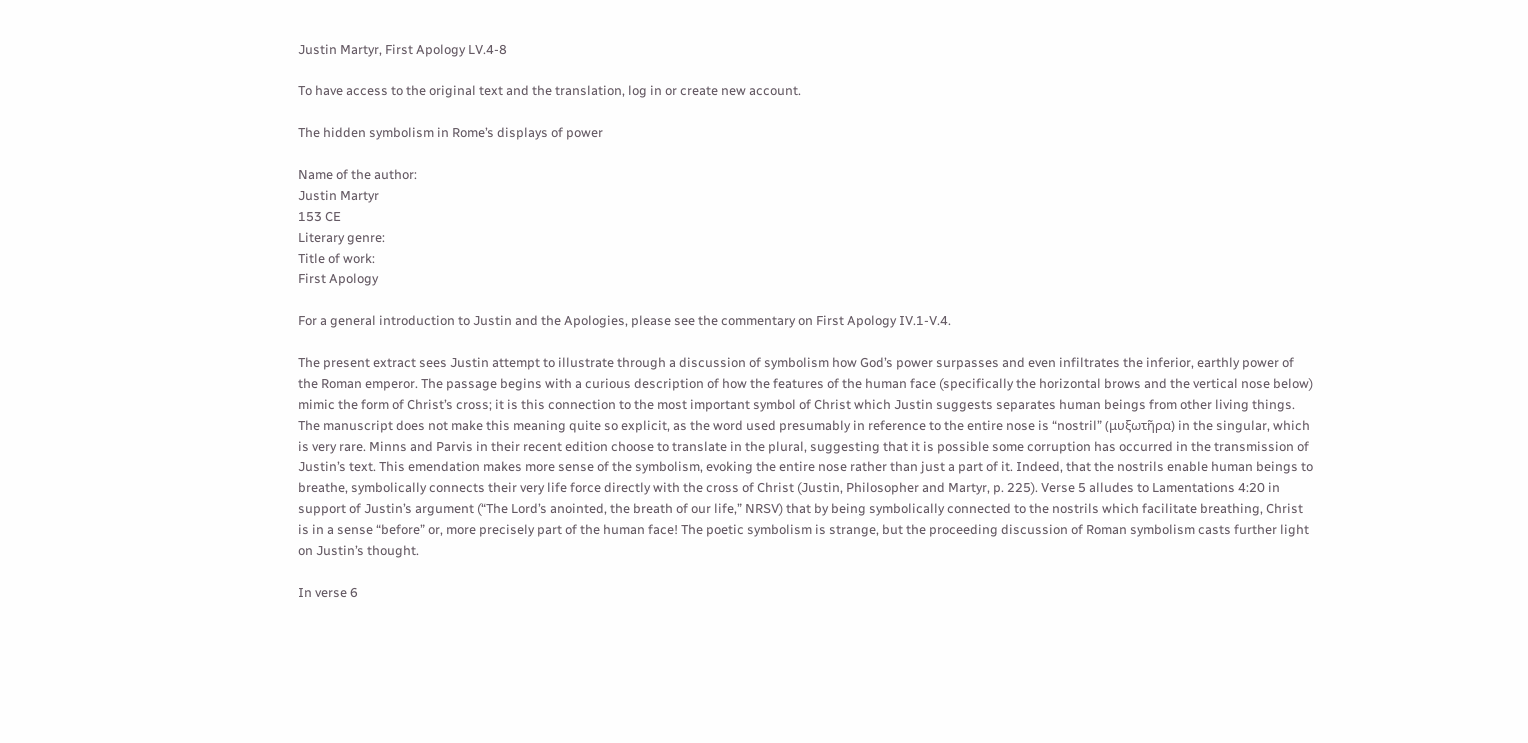Justin Martyr, First Apology LV.4-8

To have access to the original text and the translation, log in or create new account.

The hidden symbolism in Rome’s displays of power

Name of the author:
Justin Martyr
153 CE
Literary genre:
Title of work:
First Apology

For a general introduction to Justin and the Apologies, please see the commentary on First Apology IV.1-V.4.

The present extract sees Justin attempt to illustrate through a discussion of symbolism how God’s power surpasses and even infiltrates the inferior, earthly power of the Roman emperor. The passage begins with a curious description of how the features of the human face (specifically the horizontal brows and the vertical nose below) mimic the form of Christ’s cross; it is this connection to the most important symbol of Christ which Justin suggests separates human beings from other living things. The manuscript does not make this meaning quite so explicit, as the word used presumably in reference to the entire nose is “nostril” (μυξωτῆρα) in the singular, which is very rare. Minns and Parvis in their recent edition choose to translate in the plural, suggesting that it is possible some corruption has occurred in the transmission of Justin’s text. This emendation makes more sense of the symbolism, evoking the entire nose rather than just a part of it. Indeed, that the nostrils enable human beings to breathe, symbolically connects their very life force directly with the cross of Christ (Justin, Philosopher and Martyr, p. 225). Verse 5 alludes to Lamentations 4:20 in support of Justin’s argument (“The Lord’s anointed, the breath of our life,” NRSV) that by being symbolically connected to the nostrils which facilitate breathing, Christ is in a sense “before” or, more precisely part of the human face! The poetic symbolism is strange, but the proceeding discussion of Roman symbolism casts further light on Justin’s thought.

In verse 6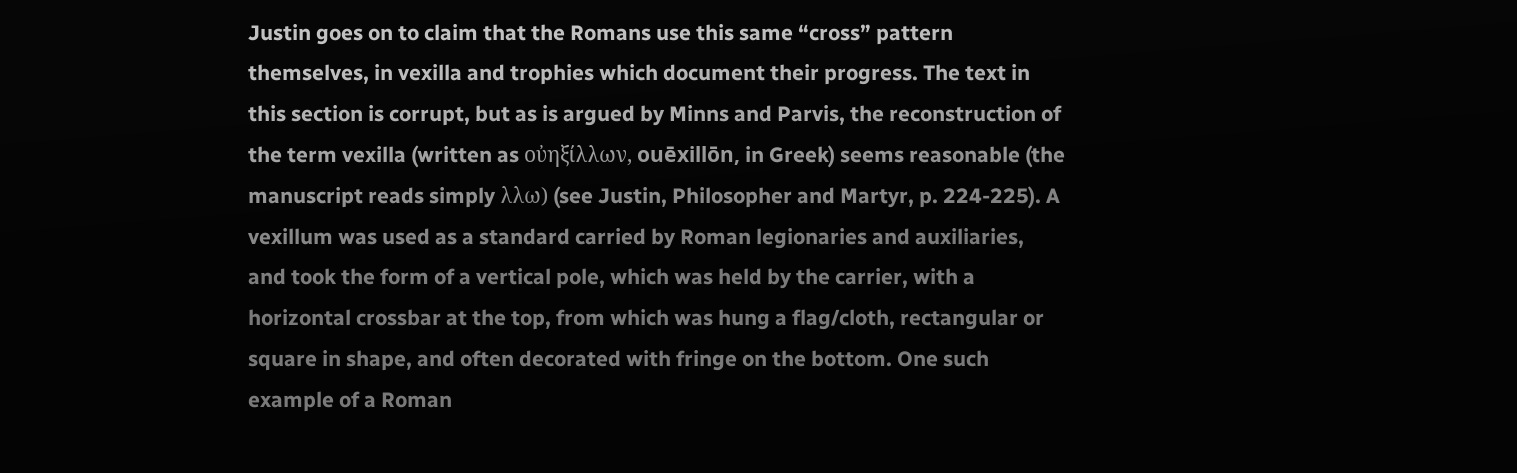Justin goes on to claim that the Romans use this same “cross” pattern themselves, in vexilla and trophies which document their progress. The text in this section is corrupt, but as is argued by Minns and Parvis, the reconstruction of the term vexilla (written as οὐηξίλλων, ouēxillōn, in Greek) seems reasonable (the manuscript reads simply λλω) (see Justin, Philosopher and Martyr, p. 224-225). A vexillum was used as a standard carried by Roman legionaries and auxiliaries, and took the form of a vertical pole, which was held by the carrier, with a horizontal crossbar at the top, from which was hung a flag/cloth, rectangular or square in shape, and often decorated with fringe on the bottom. One such example of a Roman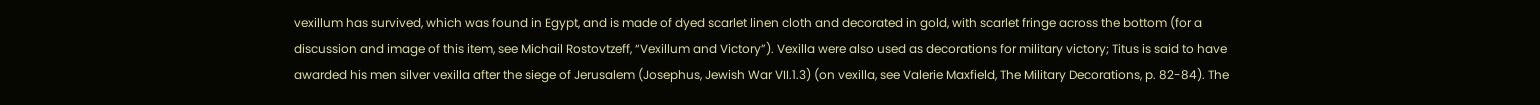vexillum has survived, which was found in Egypt, and is made of dyed scarlet linen cloth and decorated in gold, with scarlet fringe across the bottom (for a discussion and image of this item, see Michail Rostovtzeff, “Vexillum and Victory”). Vexilla were also used as decorations for military victory; Titus is said to have awarded his men silver vexilla after the siege of Jerusalem (Josephus, Jewish War VII.1.3) (on vexilla, see Valerie Maxfield, The Military Decorations, p. 82-84). The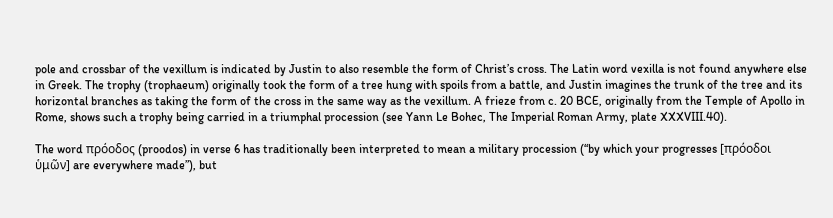pole and crossbar of the vexillum is indicated by Justin to also resemble the form of Christ’s cross. The Latin word vexilla is not found anywhere else in Greek. The trophy (trophaeum) originally took the form of a tree hung with spoils from a battle, and Justin imagines the trunk of the tree and its horizontal branches as taking the form of the cross in the same way as the vexillum. A frieze from c. 20 BCE, originally from the Temple of Apollo in Rome, shows such a trophy being carried in a triumphal procession (see Yann Le Bohec, The Imperial Roman Army, plate XXXVIII.40).

The word πρόoδος (proodos) in verse 6 has traditionally been interpreted to mean a military procession (“by which your progresses [πρόοδοι ὑμῶν] are everywhere made”), but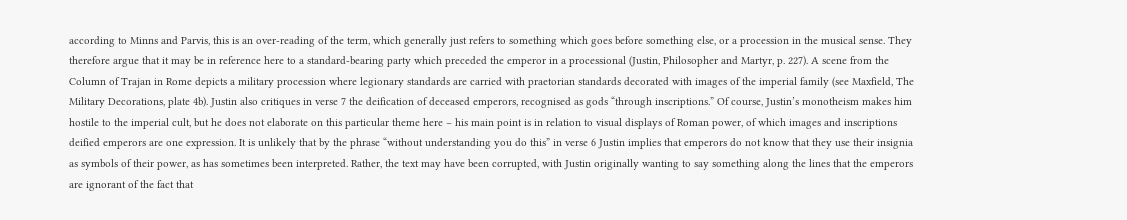according to Minns and Parvis, this is an over-reading of the term, which generally just refers to something which goes before something else, or a procession in the musical sense. They therefore argue that it may be in reference here to a standard-bearing party which preceded the emperor in a processional (Justin, Philosopher and Martyr, p. 227). A scene from the Column of Trajan in Rome depicts a military procession where legionary standards are carried with praetorian standards decorated with images of the imperial family (see Maxfield, The Military Decorations, plate 4b). Justin also critiques in verse 7 the deification of deceased emperors, recognised as gods “through inscriptions.” Of course, Justin’s monotheism makes him hostile to the imperial cult, but he does not elaborate on this particular theme here – his main point is in relation to visual displays of Roman power, of which images and inscriptions deified emperors are one expression. It is unlikely that by the phrase “without understanding you do this” in verse 6 Justin implies that emperors do not know that they use their insignia as symbols of their power, as has sometimes been interpreted. Rather, the text may have been corrupted, with Justin originally wanting to say something along the lines that the emperors are ignorant of the fact that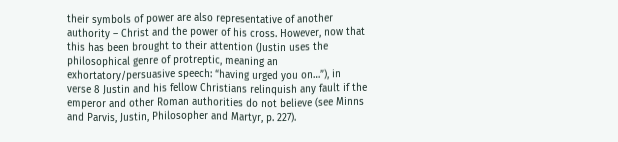their symbols of power are also representative of another authority – Christ and the power of his cross. However, now that this has been brought to their attention (Justin uses the philosophical genre of protreptic, meaning an exhortatory/persuasive speech: “having urged you on…”), in verse 8 Justin and his fellow Christians relinquish any fault if the emperor and other Roman authorities do not believe (see Minns and Parvis, Justin, Philosopher and Martyr, p. 227).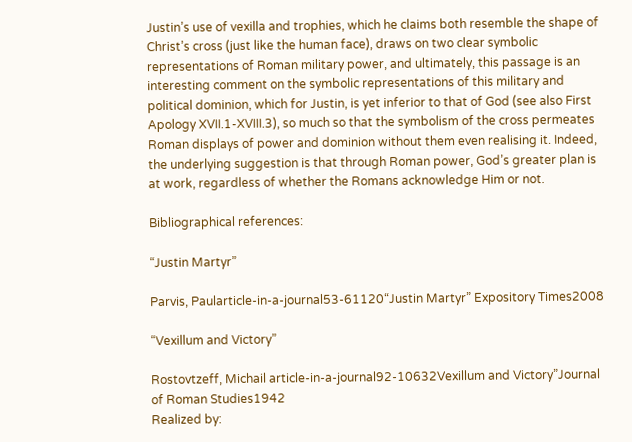Justin’s use of vexilla and trophies, which he claims both resemble the shape of Christ’s cross (just like the human face), draws on two clear symbolic representations of Roman military power, and ultimately, this passage is an interesting comment on the symbolic representations of this military and political dominion, which for Justin, is yet inferior to that of God (see also First Apology XVII.1-XVIII.3), so much so that the symbolism of the cross permeates Roman displays of power and dominion without them even realising it. Indeed, the underlying suggestion is that through Roman power, God’s greater plan is at work, regardless of whether the Romans acknowledge Him or not.

Bibliographical references:

“Justin Martyr”

Parvis, Paularticle-in-a-journal53-61120“Justin Martyr” Expository Times2008

“Vexillum and Victory”

Rostovtzeff, Michail article-in-a-journal92-10632Vexillum and Victory”Journal of Roman Studies1942
Realized by: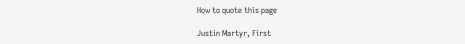How to quote this page

Justin Martyr, First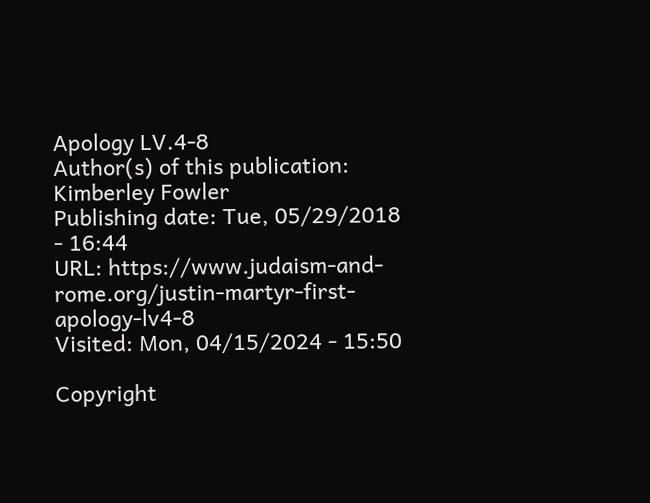Apology LV.4-8
Author(s) of this publication: Kimberley Fowler
Publishing date: Tue, 05/29/2018 - 16:44
URL: https://www.judaism-and-rome.org/justin-martyr-first-apology-lv4-8
Visited: Mon, 04/15/2024 - 15:50

Copyright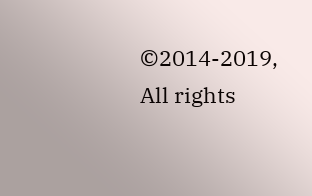©2014-2019, All rights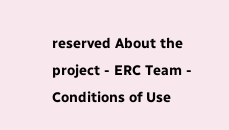reserved About the project - ERC Team - Conditions of Use